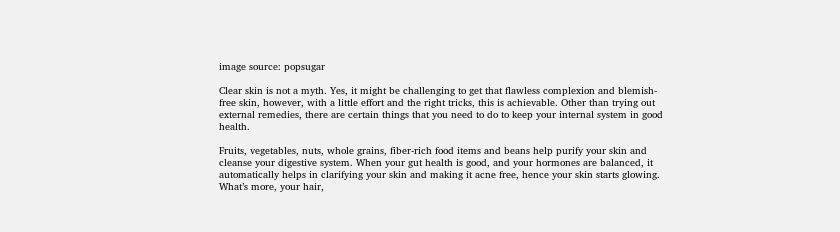image source: popsugar

Clear skin is not a myth. Yes, it might be challenging to get that flawless complexion and blemish-free skin, however, with a little effort and the right tricks, this is achievable. Other than trying out external remedies, there are certain things that you need to do to keep your internal system in good health.

Fruits, vegetables, nuts, whole grains, fiber-rich food items and beans help purify your skin and cleanse your digestive system. When your gut health is good, and your hormones are balanced, it automatically helps in clarifying your skin and making it acne free, hence your skin starts glowing. What’s more, your hair,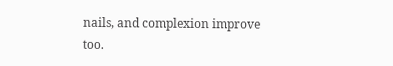nails, and complexion improve too.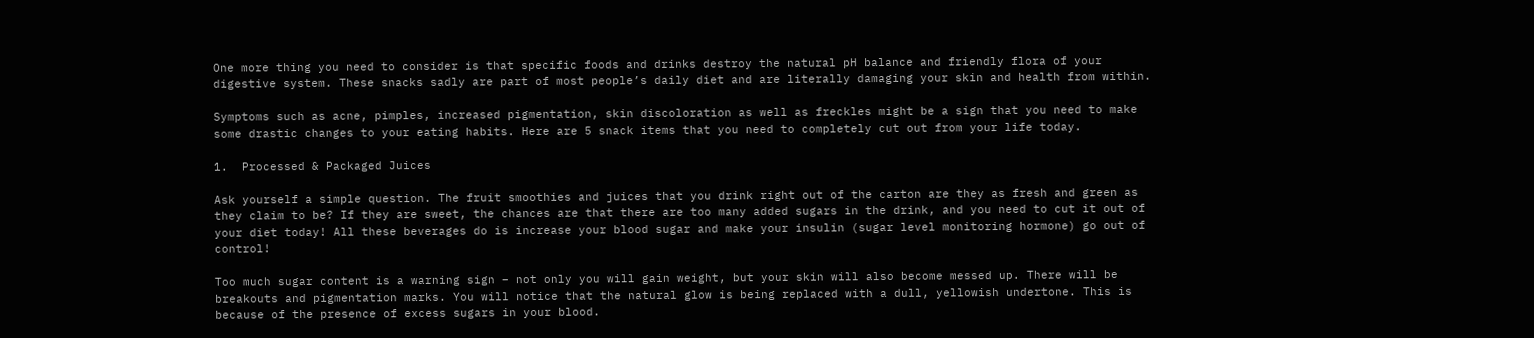One more thing you need to consider is that specific foods and drinks destroy the natural pH balance and friendly flora of your digestive system. These snacks sadly are part of most people’s daily diet and are literally damaging your skin and health from within.

Symptoms such as acne, pimples, increased pigmentation, skin discoloration as well as freckles might be a sign that you need to make some drastic changes to your eating habits. Here are 5 snack items that you need to completely cut out from your life today.

1.  Processed & Packaged Juices

Ask yourself a simple question. The fruit smoothies and juices that you drink right out of the carton are they as fresh and green as they claim to be? If they are sweet, the chances are that there are too many added sugars in the drink, and you need to cut it out of your diet today! All these beverages do is increase your blood sugar and make your insulin (sugar level monitoring hormone) go out of control!

Too much sugar content is a warning sign – not only you will gain weight, but your skin will also become messed up. There will be breakouts and pigmentation marks. You will notice that the natural glow is being replaced with a dull, yellowish undertone. This is because of the presence of excess sugars in your blood.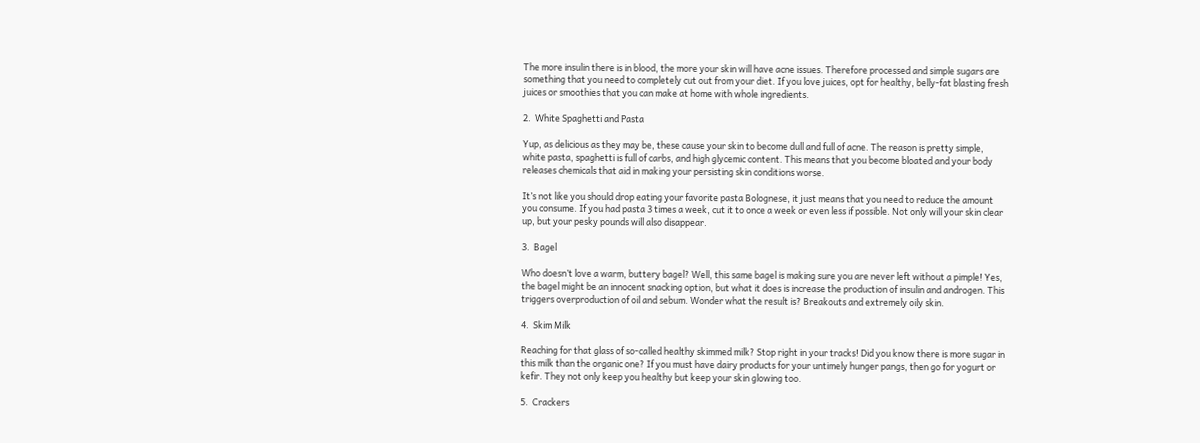The more insulin there is in blood, the more your skin will have acne issues. Therefore processed and simple sugars are something that you need to completely cut out from your diet. If you love juices, opt for healthy, belly-fat blasting fresh juices or smoothies that you can make at home with whole ingredients.

2.  White Spaghetti and Pasta

Yup, as delicious as they may be, these cause your skin to become dull and full of acne. The reason is pretty simple, white pasta, spaghetti is full of carbs, and high glycemic content. This means that you become bloated and your body releases chemicals that aid in making your persisting skin conditions worse.

It’s not like you should drop eating your favorite pasta Bolognese, it just means that you need to reduce the amount you consume. If you had pasta 3 times a week, cut it to once a week or even less if possible. Not only will your skin clear up, but your pesky pounds will also disappear.

3.  Bagel

Who doesn’t love a warm, buttery bagel? Well, this same bagel is making sure you are never left without a pimple! Yes, the bagel might be an innocent snacking option, but what it does is increase the production of insulin and androgen. This triggers overproduction of oil and sebum. Wonder what the result is? Breakouts and extremely oily skin.

4.  Skim Milk

Reaching for that glass of so-called healthy skimmed milk? Stop right in your tracks! Did you know there is more sugar in this milk than the organic one? If you must have dairy products for your untimely hunger pangs, then go for yogurt or kefir. They not only keep you healthy but keep your skin glowing too.

5.  Crackers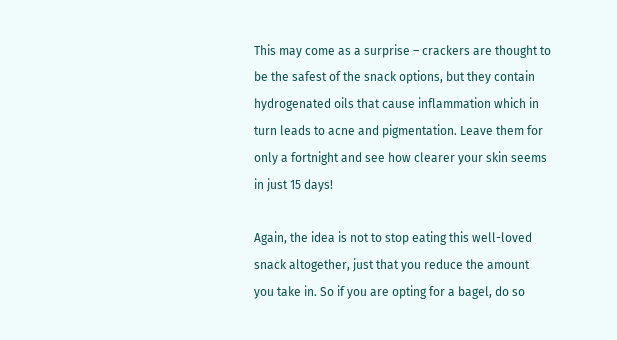This may come as a surprise – crackers are thought to be the safest of the snack options, but they contain hydrogenated oils that cause inflammation which in turn leads to acne and pigmentation. Leave them for only a fortnight and see how clearer your skin seems in just 15 days!

Again, the idea is not to stop eating this well-loved snack altogether, just that you reduce the amount you take in. So if you are opting for a bagel, do so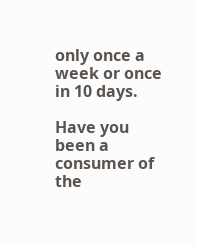only once a week or once in 10 days.

Have you been a consumer of the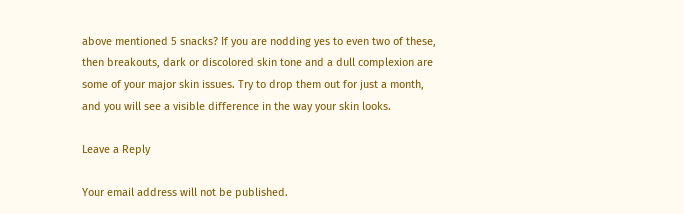above mentioned 5 snacks? If you are nodding yes to even two of these, then breakouts, dark or discolored skin tone and a dull complexion are some of your major skin issues. Try to drop them out for just a month, and you will see a visible difference in the way your skin looks.

Leave a Reply

Your email address will not be published.